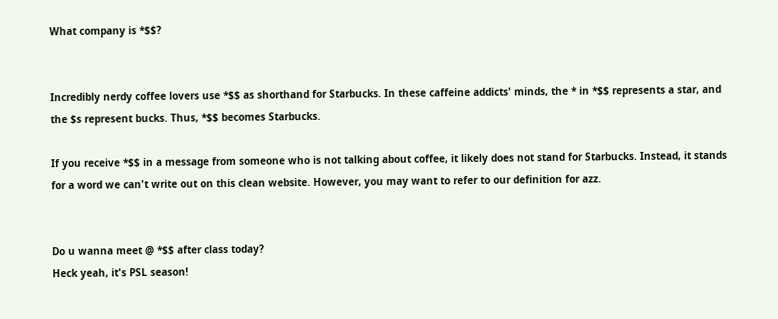What company is *$$?


Incredibly nerdy coffee lovers use *$$ as shorthand for Starbucks. In these caffeine addicts' minds, the * in *$$ represents a star, and the $s represent bucks. Thus, *$$ becomes Starbucks.

If you receive *$$ in a message from someone who is not talking about coffee, it likely does not stand for Starbucks. Instead, it stands for a word we can't write out on this clean website. However, you may want to refer to our definition for azz.


Do u wanna meet @ *$$ after class today?
Heck yeah, it's PSL season!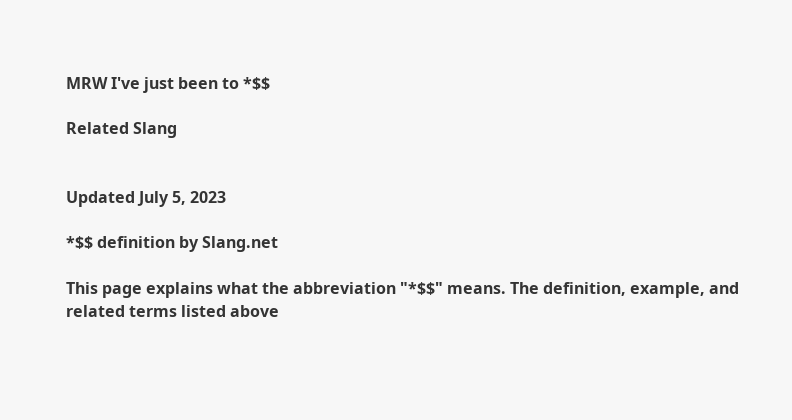MRW I've just been to *$$

Related Slang


Updated July 5, 2023

*$$ definition by Slang.net

This page explains what the abbreviation "*$$" means. The definition, example, and related terms listed above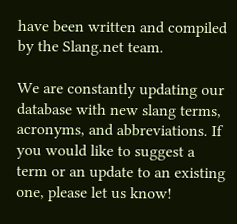have been written and compiled by the Slang.net team.

We are constantly updating our database with new slang terms, acronyms, and abbreviations. If you would like to suggest a term or an update to an existing one, please let us know!